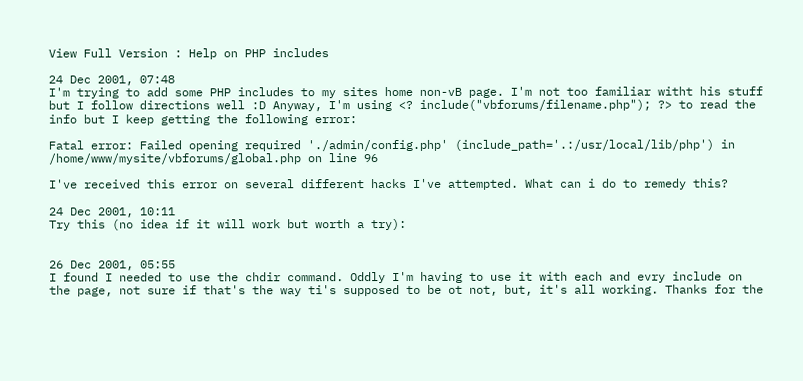View Full Version : Help on PHP includes

24 Dec 2001, 07:48
I'm trying to add some PHP includes to my sites home non-vB page. I'm not too familiar witht his stuff but I follow directions well :D Anyway, I'm using <? include("vbforums/filename.php"); ?> to read the info but I keep getting the following error:

Fatal error: Failed opening required './admin/config.php' (include_path='.:/usr/local/lib/php') in /home/www/mysite/vbforums/global.php on line 96

I've received this error on several different hacks I've attempted. What can i do to remedy this?

24 Dec 2001, 10:11
Try this (no idea if it will work but worth a try):


26 Dec 2001, 05:55
I found I needed to use the chdir command. Oddly I'm having to use it with each and evry include on the page, not sure if that's the way ti's supposed to be ot not, but, it's all working. Thanks for the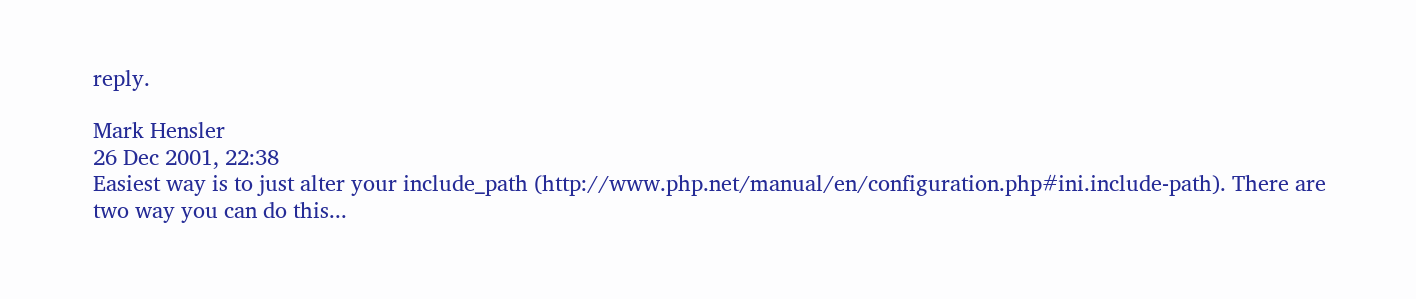reply.

Mark Hensler
26 Dec 2001, 22:38
Easiest way is to just alter your include_path (http://www.php.net/manual/en/configuration.php#ini.include-path). There are two way you can do this...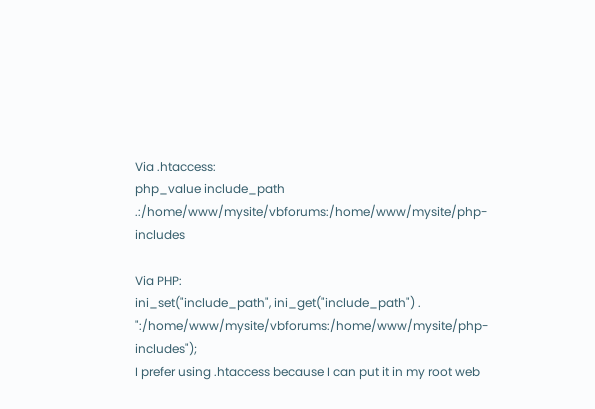Via .htaccess:
php_value include_path .:/home/www/mysite/vbforums:/home/www/mysite/php-includes

Via PHP:
ini_set("include_path", ini_get("include_path") . ":/home/www/mysite/vbforums:/home/www/mysite/php-includes");
I prefer using .htaccess because I can put it in my root web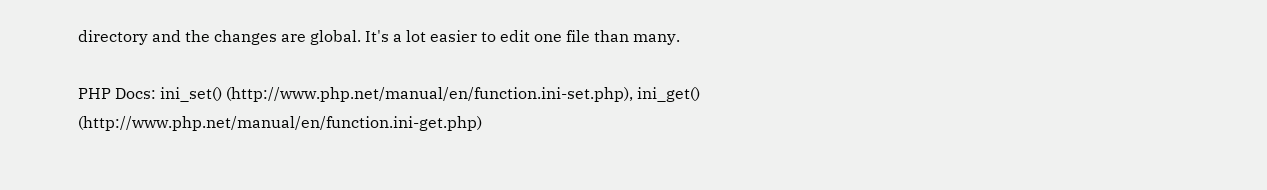directory and the changes are global. It's a lot easier to edit one file than many.

PHP Docs: ini_set() (http://www.php.net/manual/en/function.ini-set.php), ini_get() (http://www.php.net/manual/en/function.ini-get.php)